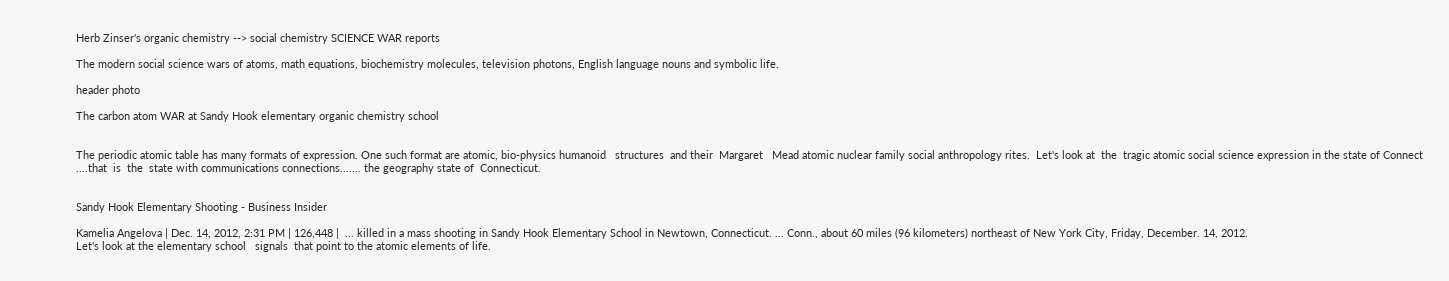Herb Zinser's organic chemistry --> social chemistry SCIENCE WAR reports

The modern social science wars of atoms, math equations, biochemistry molecules, television photons, English language nouns and symbolic life.

header photo

The carbon atom WAR at Sandy Hook elementary organic chemistry school


The periodic atomic table has many formats of expression. One such format are atomic, bio-physics humanoid   structures  and their  Margaret   Mead atomic nuclear family social anthropology rites.  Let's look at  the  tragic atomic social science expression in the state of Connect ....that  is  the  state with communications connections....... the geography state of  Connecticut.


Sandy Hook Elementary Shooting - Business Insider

Kamelia Angelova | Dec. 14, 2012, 2:31 PM | 126,448 |  ... killed in a mass shooting in Sandy Hook Elementary School in Newtown, Connecticut. ... Conn., about 60 miles (96 kilometers) northeast of New York City, Friday, December. 14, 2012.
Let's look at the elementary school   signals  that point to the atomic elements of life.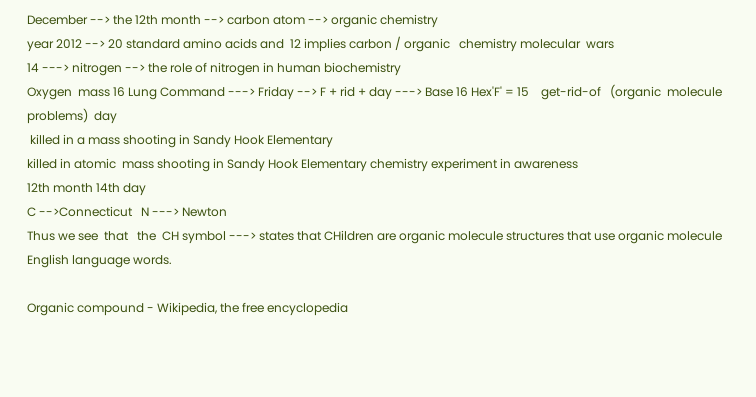December --> the 12th month --> carbon atom --> organic chemistry
year 2012 --> 20 standard amino acids and  12 implies carbon / organic   chemistry molecular  wars
14 ---> nitrogen --> the role of nitrogen in human biochemistry
Oxygen  mass 16 Lung Command ---> Friday --> F + rid + day ---> Base 16 Hex'F' = 15    get-rid-of   (organic  molecule problems)  day
 killed in a mass shooting in Sandy Hook Elementary
killed in atomic  mass shooting in Sandy Hook Elementary chemistry experiment in awareness
12th month 14th day
C -->Connecticut   N ---> Newton
Thus we see  that   the  CH symbol ---> states that CHildren are organic molecule structures that use organic molecule English language words.

Organic compound - Wikipedia, the free encyclopedia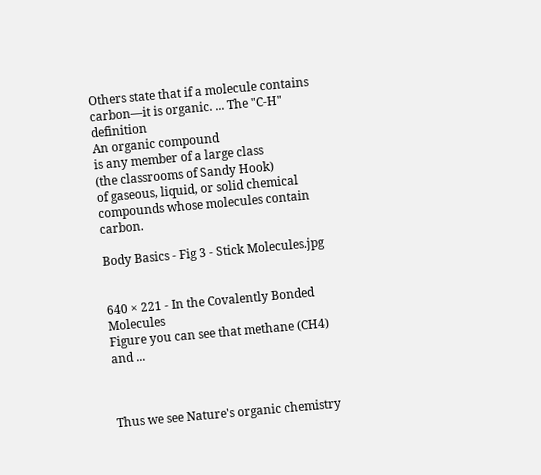Others state that if a molecule contains carbon―it is organic. ... The "C-H" definition
An organic compound
is any member of a large class
(the classrooms of Sandy Hook)
of gaseous, liquid, or solid chemical compounds whose molecules contain carbon.

Body Basics ‑ Fig 3 ‑ Stick Molecules.jpg


640 × 221 - In the Covalently Bonded Molecules
Figure you can see that methane (CH4) and ...



Thus we see Nature's organic chemistry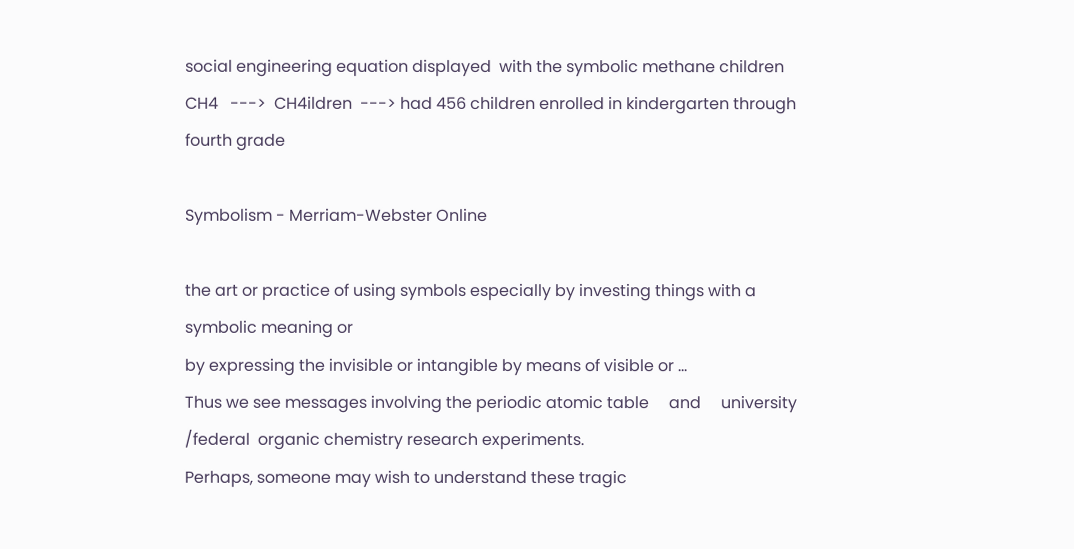social engineering equation displayed  with the symbolic methane children
CH4   --->  CH4ildren  ---> had 456 children enrolled in kindergarten through fourth grade

Symbolism - Merriam-Webster Online

the art or practice of using symbols especially by investing things with a symbolic meaning or
by expressing the invisible or intangible by means of visible or ...
Thus we see messages involving the periodic atomic table     and     university /federal  organic chemistry research experiments.
Perhaps, someone may wish to understand these tragic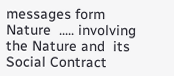messages form Nature  ..... involving the Nature and  its Social Contract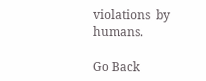violations  by humans.

Go Back